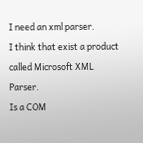I need an xml parser.
I think that exist a product called Microsoft XML Parser.
Is a COM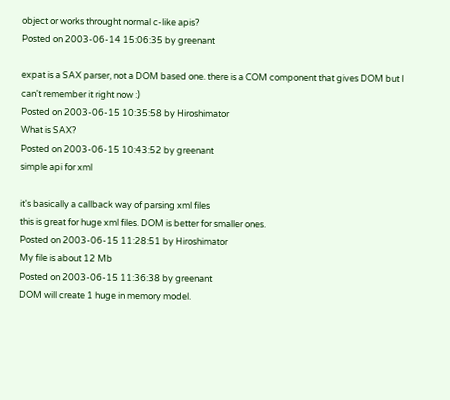object or works throught normal c-like apis?
Posted on 2003-06-14 15:06:35 by greenant

expat is a SAX parser, not a DOM based one. there is a COM component that gives DOM but I can't remember it right now :)
Posted on 2003-06-15 10:35:58 by Hiroshimator
What is SAX?
Posted on 2003-06-15 10:43:52 by greenant
simple api for xml

it's basically a callback way of parsing xml files
this is great for huge xml files. DOM is better for smaller ones.
Posted on 2003-06-15 11:28:51 by Hiroshimator
My file is about 12 Mb
Posted on 2003-06-15 11:36:38 by greenant
DOM will create 1 huge in memory model.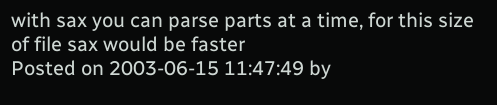with sax you can parse parts at a time, for this size of file sax would be faster
Posted on 2003-06-15 11:47:49 by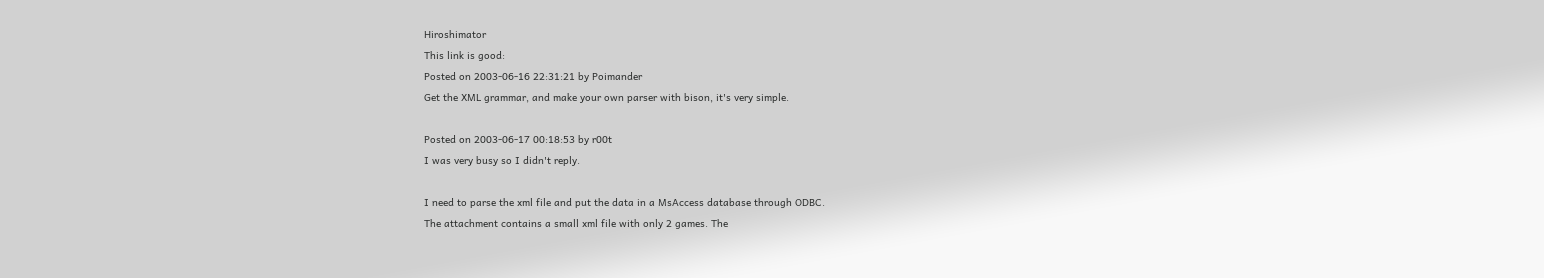Hiroshimator
This link is good:
Posted on 2003-06-16 22:31:21 by Poimander
Get the XML grammar, and make your own parser with bison, it's very simple.

Posted on 2003-06-17 00:18:53 by r00t
I was very busy so I didn't reply.

I need to parse the xml file and put the data in a MsAccess database through ODBC.
The attachment contains a small xml file with only 2 games. The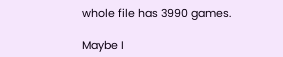whole file has 3990 games.

Maybe I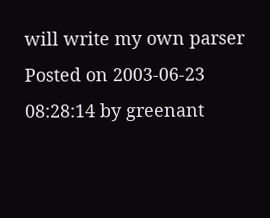will write my own parser
Posted on 2003-06-23 08:28:14 by greenant